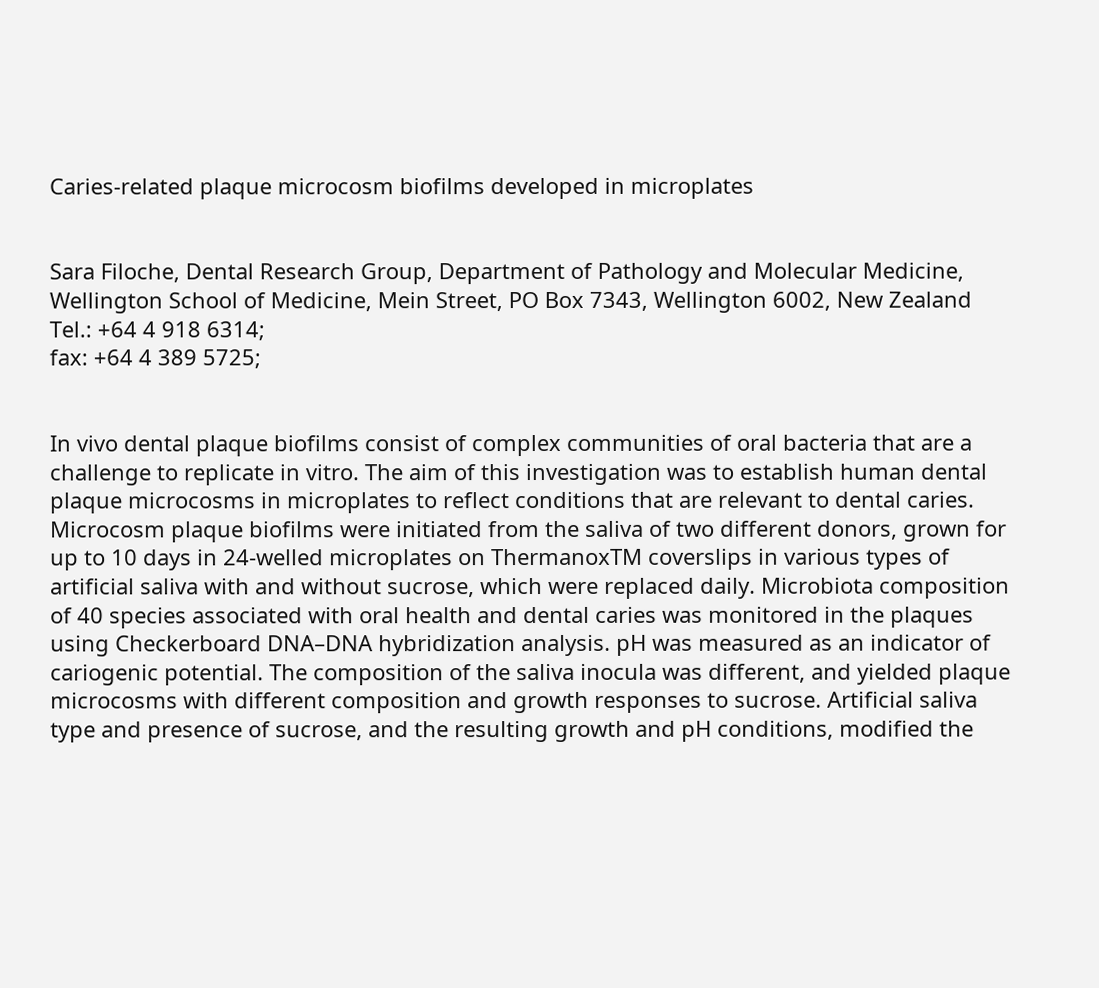Caries-related plaque microcosm biofilms developed in microplates


Sara Filoche, Dental Research Group, Department of Pathology and Molecular Medicine, Wellington School of Medicine, Mein Street, PO Box 7343, Wellington 6002, New Zealand
Tel.: +64 4 918 6314;
fax: +64 4 389 5725;


In vivo dental plaque biofilms consist of complex communities of oral bacteria that are a challenge to replicate in vitro. The aim of this investigation was to establish human dental plaque microcosms in microplates to reflect conditions that are relevant to dental caries. Microcosm plaque biofilms were initiated from the saliva of two different donors, grown for up to 10 days in 24-welled microplates on ThermanoxTM coverslips in various types of artificial saliva with and without sucrose, which were replaced daily. Microbiota composition of 40 species associated with oral health and dental caries was monitored in the plaques using Checkerboard DNA–DNA hybridization analysis. pH was measured as an indicator of cariogenic potential. The composition of the saliva inocula was different, and yielded plaque microcosms with different composition and growth responses to sucrose. Artificial saliva type and presence of sucrose, and the resulting growth and pH conditions, modified the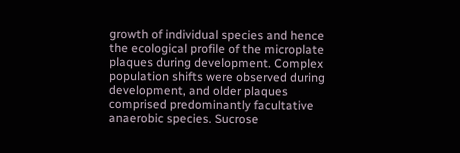growth of individual species and hence the ecological profile of the microplate plaques during development. Complex population shifts were observed during development, and older plaques comprised predominantly facultative anaerobic species. Sucrose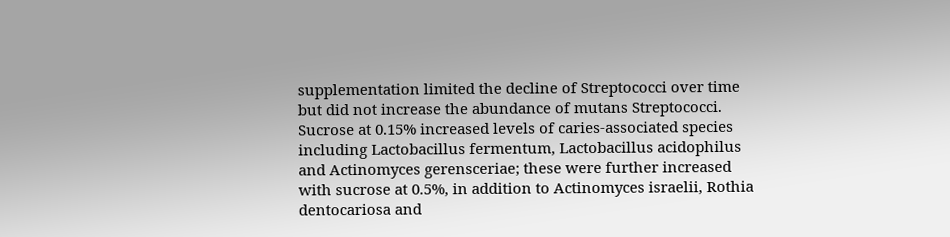supplementation limited the decline of Streptococci over time but did not increase the abundance of mutans Streptococci. Sucrose at 0.15% increased levels of caries-associated species including Lactobacillus fermentum, Lactobacillus acidophilus and Actinomyces gerensceriae; these were further increased with sucrose at 0.5%, in addition to Actinomyces israelii, Rothia dentocariosa and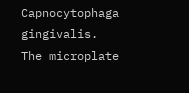Capnocytophaga gingivalis. The microplate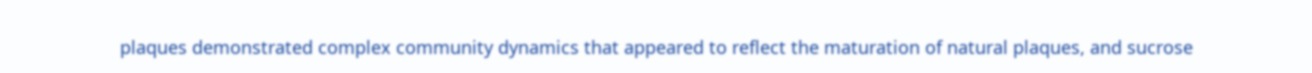plaques demonstrated complex community dynamics that appeared to reflect the maturation of natural plaques, and sucrose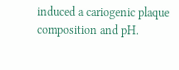induced a cariogenic plaque composition and pH.